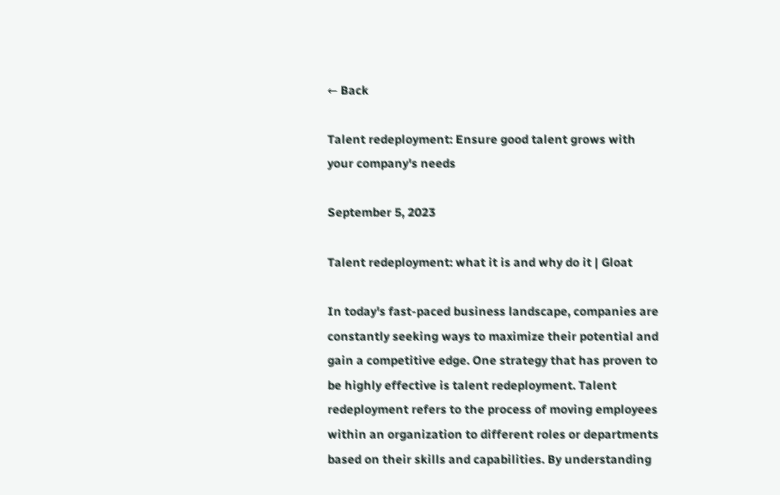← Back

Talent redeployment: Ensure good talent grows with your company's needs

September 5, 2023

Talent redeployment: what it is and why do it | Gloat

In today's fast-paced business landscape, companies are constantly seeking ways to maximize their potential and gain a competitive edge. One strategy that has proven to be highly effective is talent redeployment. Talent redeployment refers to the process of moving employees within an organization to different roles or departments based on their skills and capabilities. By understanding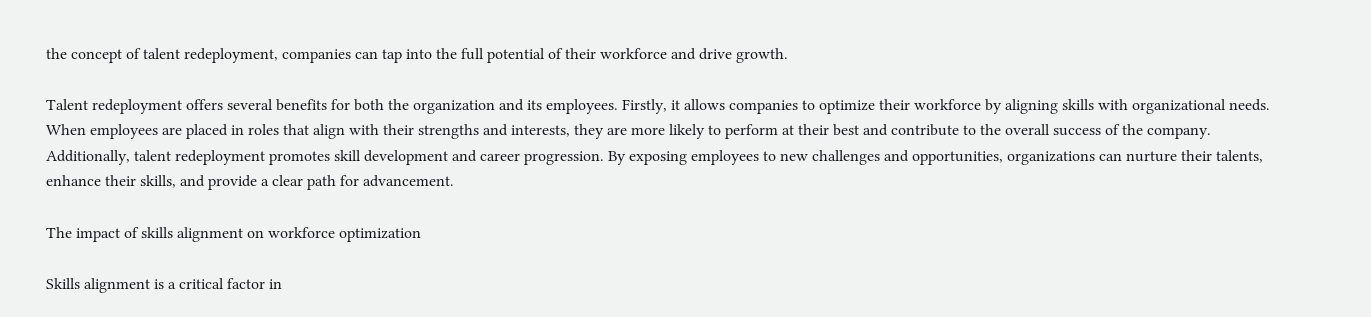the concept of talent redeployment, companies can tap into the full potential of their workforce and drive growth.

Talent redeployment offers several benefits for both the organization and its employees. Firstly, it allows companies to optimize their workforce by aligning skills with organizational needs. When employees are placed in roles that align with their strengths and interests, they are more likely to perform at their best and contribute to the overall success of the company. Additionally, talent redeployment promotes skill development and career progression. By exposing employees to new challenges and opportunities, organizations can nurture their talents, enhance their skills, and provide a clear path for advancement.

The impact of skills alignment on workforce optimization

Skills alignment is a critical factor in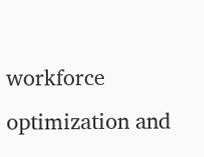workforce optimization and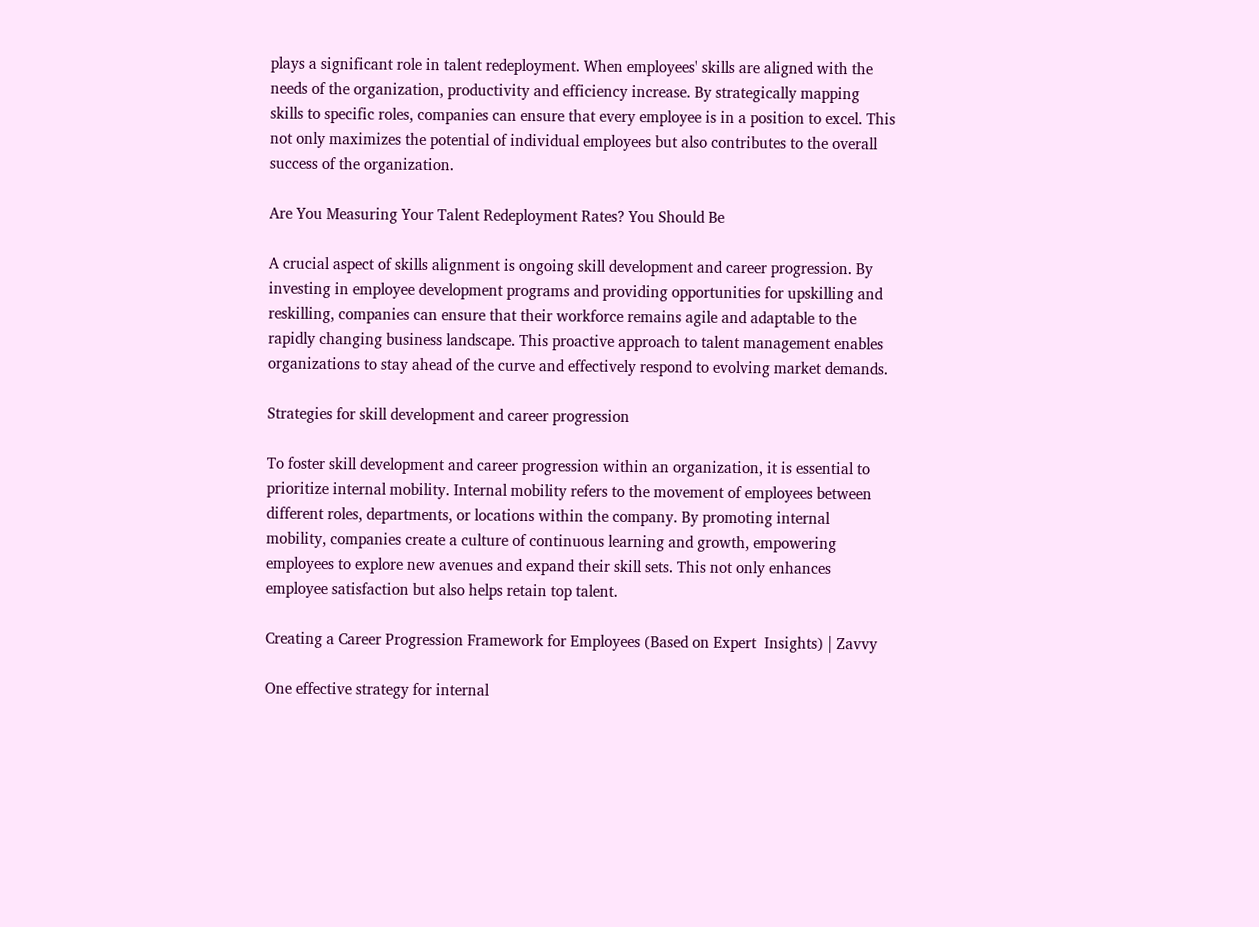plays a significant role in talent redeployment. When employees' skills are aligned with the needs of the organization, productivity and efficiency increase. By strategically mapping skills to specific roles, companies can ensure that every employee is in a position to excel. This not only maximizes the potential of individual employees but also contributes to the overall success of the organization.

Are You Measuring Your Talent Redeployment Rates? You Should Be

A crucial aspect of skills alignment is ongoing skill development and career progression. By investing in employee development programs and providing opportunities for upskilling and reskilling, companies can ensure that their workforce remains agile and adaptable to the rapidly changing business landscape. This proactive approach to talent management enables organizations to stay ahead of the curve and effectively respond to evolving market demands.

Strategies for skill development and career progression

To foster skill development and career progression within an organization, it is essential to prioritize internal mobility. Internal mobility refers to the movement of employees between different roles, departments, or locations within the company. By promoting internal mobility, companies create a culture of continuous learning and growth, empowering employees to explore new avenues and expand their skill sets. This not only enhances employee satisfaction but also helps retain top talent.

Creating a Career Progression Framework for Employees (Based on Expert  Insights) | Zavvy

One effective strategy for internal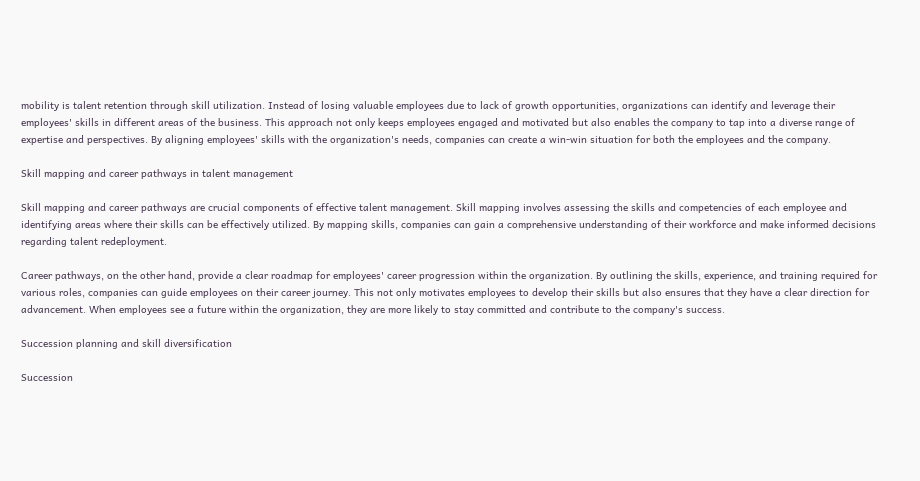mobility is talent retention through skill utilization. Instead of losing valuable employees due to lack of growth opportunities, organizations can identify and leverage their employees' skills in different areas of the business. This approach not only keeps employees engaged and motivated but also enables the company to tap into a diverse range of expertise and perspectives. By aligning employees' skills with the organization's needs, companies can create a win-win situation for both the employees and the company.

Skill mapping and career pathways in talent management

Skill mapping and career pathways are crucial components of effective talent management. Skill mapping involves assessing the skills and competencies of each employee and identifying areas where their skills can be effectively utilized. By mapping skills, companies can gain a comprehensive understanding of their workforce and make informed decisions regarding talent redeployment.

Career pathways, on the other hand, provide a clear roadmap for employees' career progression within the organization. By outlining the skills, experience, and training required for various roles, companies can guide employees on their career journey. This not only motivates employees to develop their skills but also ensures that they have a clear direction for advancement. When employees see a future within the organization, they are more likely to stay committed and contribute to the company's success.

Succession planning and skill diversification

Succession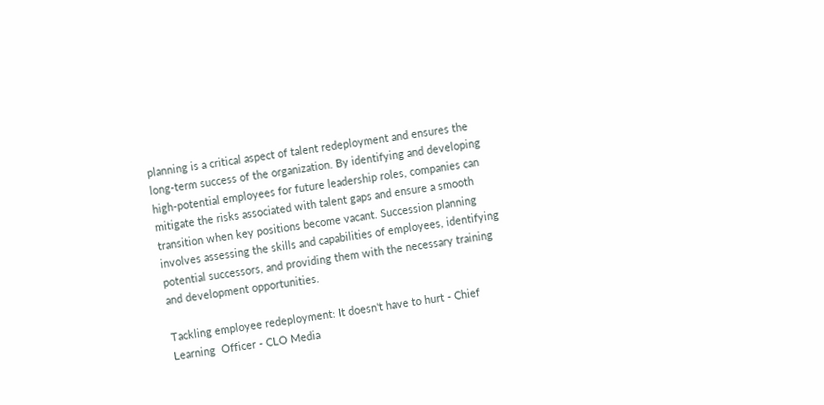planning is a critical aspect of talent redeployment and ensures the long-term success of the organization. By identifying and developing high-potential employees for future leadership roles, companies can mitigate the risks associated with talent gaps and ensure a smooth transition when key positions become vacant. Succession planning involves assessing the skills and capabilities of employees, identifying potential successors, and providing them with the necessary training and development opportunities.

Tackling employee redeployment: It doesn't have to hurt - Chief Learning  Officer - CLO Media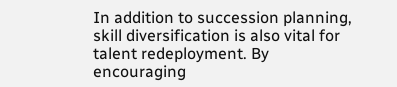In addition to succession planning, skill diversification is also vital for talent redeployment. By encouraging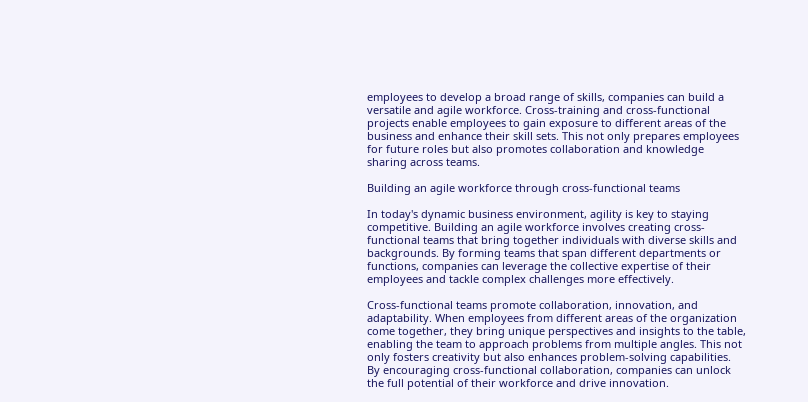employees to develop a broad range of skills, companies can build a versatile and agile workforce. Cross-training and cross-functional projects enable employees to gain exposure to different areas of the business and enhance their skill sets. This not only prepares employees for future roles but also promotes collaboration and knowledge sharing across teams.

Building an agile workforce through cross-functional teams

In today's dynamic business environment, agility is key to staying competitive. Building an agile workforce involves creating cross-functional teams that bring together individuals with diverse skills and backgrounds. By forming teams that span different departments or functions, companies can leverage the collective expertise of their employees and tackle complex challenges more effectively.

Cross-functional teams promote collaboration, innovation, and adaptability. When employees from different areas of the organization come together, they bring unique perspectives and insights to the table, enabling the team to approach problems from multiple angles. This not only fosters creativity but also enhances problem-solving capabilities. By encouraging cross-functional collaboration, companies can unlock the full potential of their workforce and drive innovation.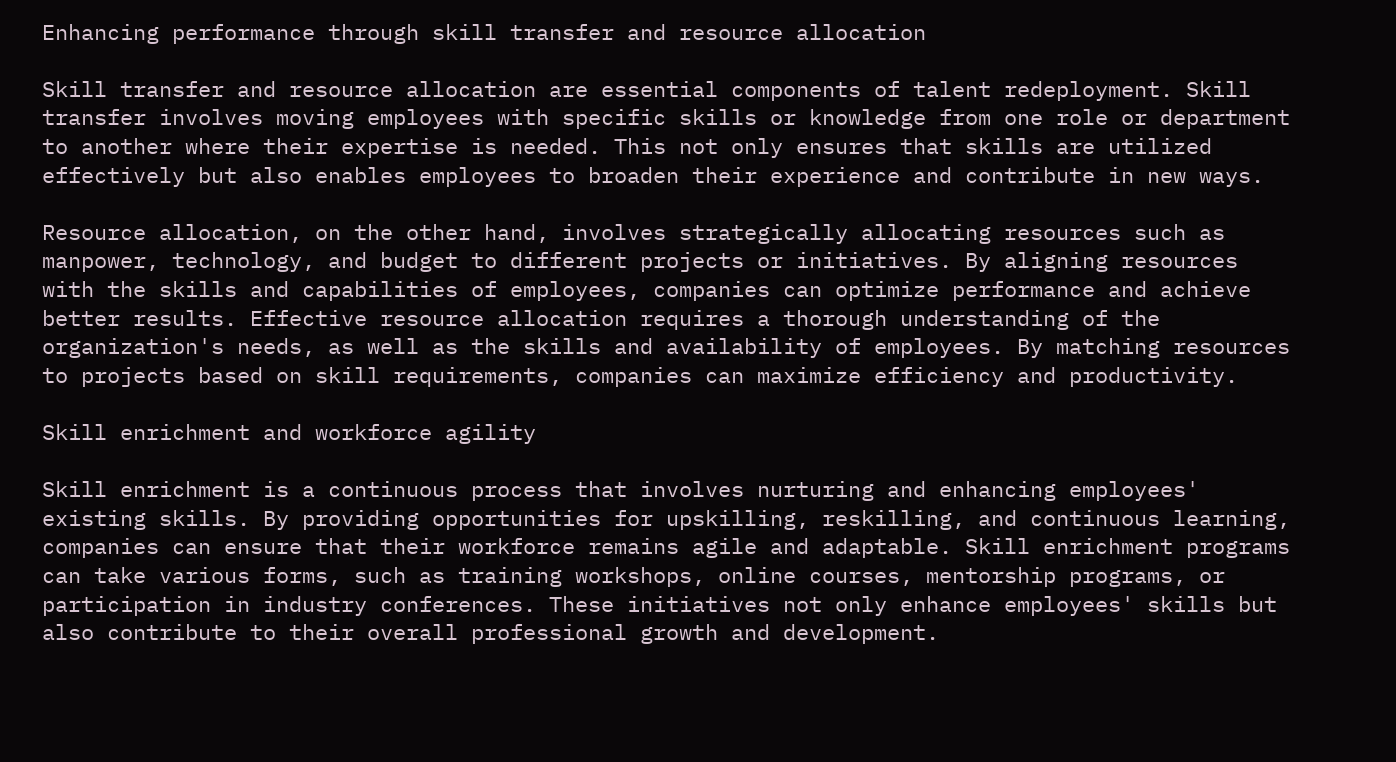Enhancing performance through skill transfer and resource allocation

Skill transfer and resource allocation are essential components of talent redeployment. Skill transfer involves moving employees with specific skills or knowledge from one role or department to another where their expertise is needed. This not only ensures that skills are utilized effectively but also enables employees to broaden their experience and contribute in new ways.

Resource allocation, on the other hand, involves strategically allocating resources such as manpower, technology, and budget to different projects or initiatives. By aligning resources with the skills and capabilities of employees, companies can optimize performance and achieve better results. Effective resource allocation requires a thorough understanding of the organization's needs, as well as the skills and availability of employees. By matching resources to projects based on skill requirements, companies can maximize efficiency and productivity.

Skill enrichment and workforce agility

Skill enrichment is a continuous process that involves nurturing and enhancing employees' existing skills. By providing opportunities for upskilling, reskilling, and continuous learning, companies can ensure that their workforce remains agile and adaptable. Skill enrichment programs can take various forms, such as training workshops, online courses, mentorship programs, or participation in industry conferences. These initiatives not only enhance employees' skills but also contribute to their overall professional growth and development.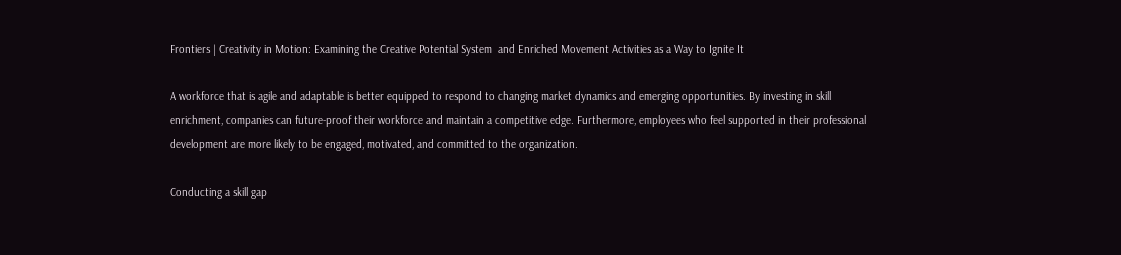Frontiers | Creativity in Motion: Examining the Creative Potential System  and Enriched Movement Activities as a Way to Ignite It

A workforce that is agile and adaptable is better equipped to respond to changing market dynamics and emerging opportunities. By investing in skill enrichment, companies can future-proof their workforce and maintain a competitive edge. Furthermore, employees who feel supported in their professional development are more likely to be engaged, motivated, and committed to the organization.

Conducting a skill gap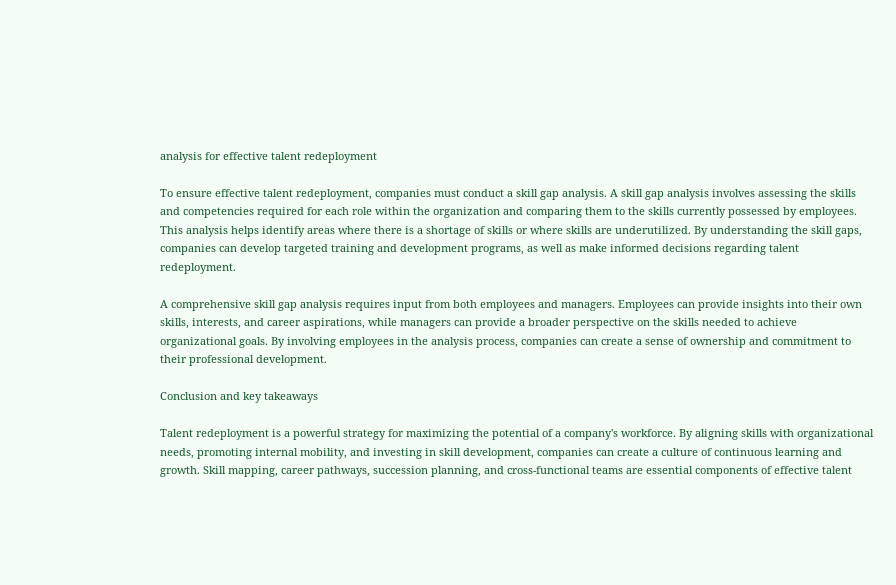analysis for effective talent redeployment

To ensure effective talent redeployment, companies must conduct a skill gap analysis. A skill gap analysis involves assessing the skills and competencies required for each role within the organization and comparing them to the skills currently possessed by employees. This analysis helps identify areas where there is a shortage of skills or where skills are underutilized. By understanding the skill gaps, companies can develop targeted training and development programs, as well as make informed decisions regarding talent redeployment.

A comprehensive skill gap analysis requires input from both employees and managers. Employees can provide insights into their own skills, interests, and career aspirations, while managers can provide a broader perspective on the skills needed to achieve organizational goals. By involving employees in the analysis process, companies can create a sense of ownership and commitment to their professional development.

Conclusion and key takeaways

Talent redeployment is a powerful strategy for maximizing the potential of a company's workforce. By aligning skills with organizational needs, promoting internal mobility, and investing in skill development, companies can create a culture of continuous learning and growth. Skill mapping, career pathways, succession planning, and cross-functional teams are essential components of effective talent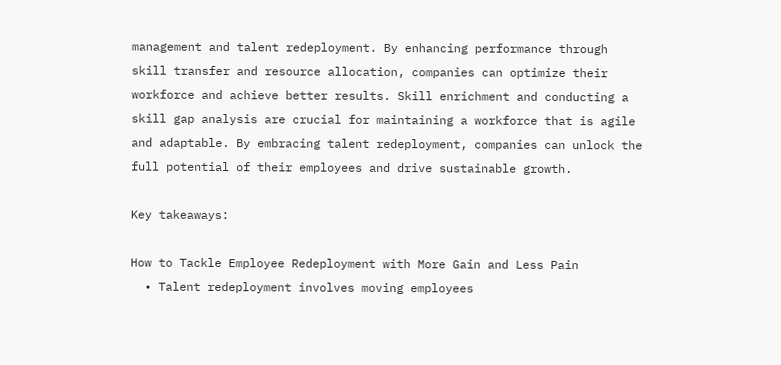management and talent redeployment. By enhancing performance through skill transfer and resource allocation, companies can optimize their workforce and achieve better results. Skill enrichment and conducting a skill gap analysis are crucial for maintaining a workforce that is agile and adaptable. By embracing talent redeployment, companies can unlock the full potential of their employees and drive sustainable growth.

Key takeaways:

How to Tackle Employee Redeployment with More Gain and Less Pain
  • Talent redeployment involves moving employees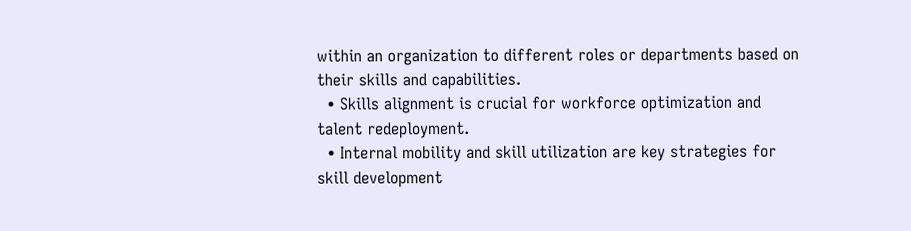within an organization to different roles or departments based on their skills and capabilities.
  • Skills alignment is crucial for workforce optimization and talent redeployment.
  • Internal mobility and skill utilization are key strategies for skill development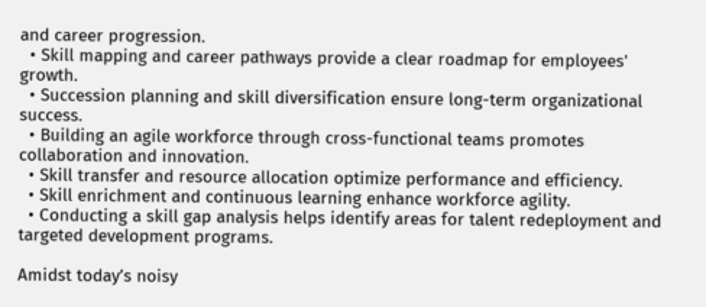and career progression.
  • Skill mapping and career pathways provide a clear roadmap for employees' growth.
  • Succession planning and skill diversification ensure long-term organizational success.
  • Building an agile workforce through cross-functional teams promotes collaboration and innovation.
  • Skill transfer and resource allocation optimize performance and efficiency.
  • Skill enrichment and continuous learning enhance workforce agility.
  • Conducting a skill gap analysis helps identify areas for talent redeployment and targeted development programs.

Amidst today’s noisy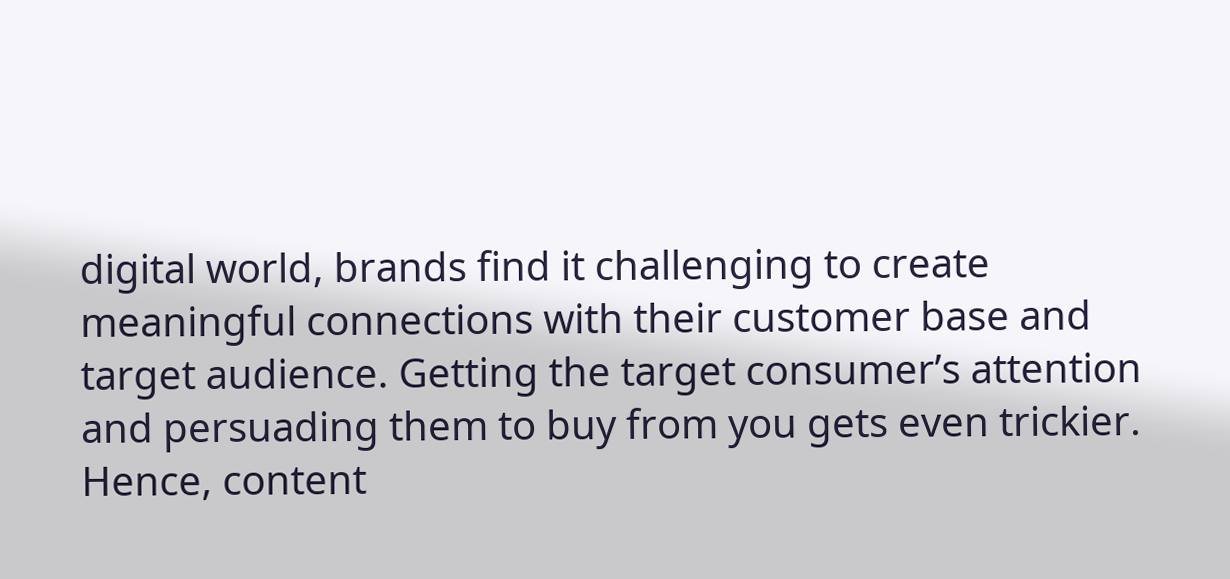digital world, brands find it challenging to create meaningful connections with their customer base and target audience. Getting the target consumer’s attention and persuading them to buy from you gets even trickier. Hence, content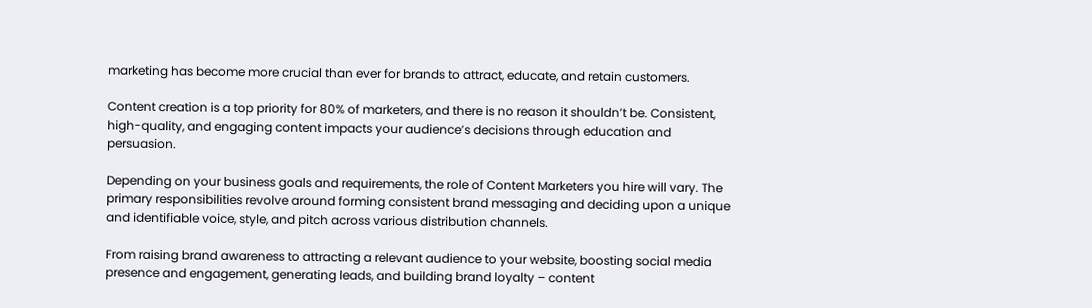marketing has become more crucial than ever for brands to attract, educate, and retain customers.

Content creation is a top priority for 80% of marketers, and there is no reason it shouldn’t be. Consistent, high-quality, and engaging content impacts your audience’s decisions through education and persuasion.

Depending on your business goals and requirements, the role of Content Marketers you hire will vary. The primary responsibilities revolve around forming consistent brand messaging and deciding upon a unique and identifiable voice, style, and pitch across various distribution channels.

From raising brand awareness to attracting a relevant audience to your website, boosting social media presence and engagement, generating leads, and building brand loyalty – content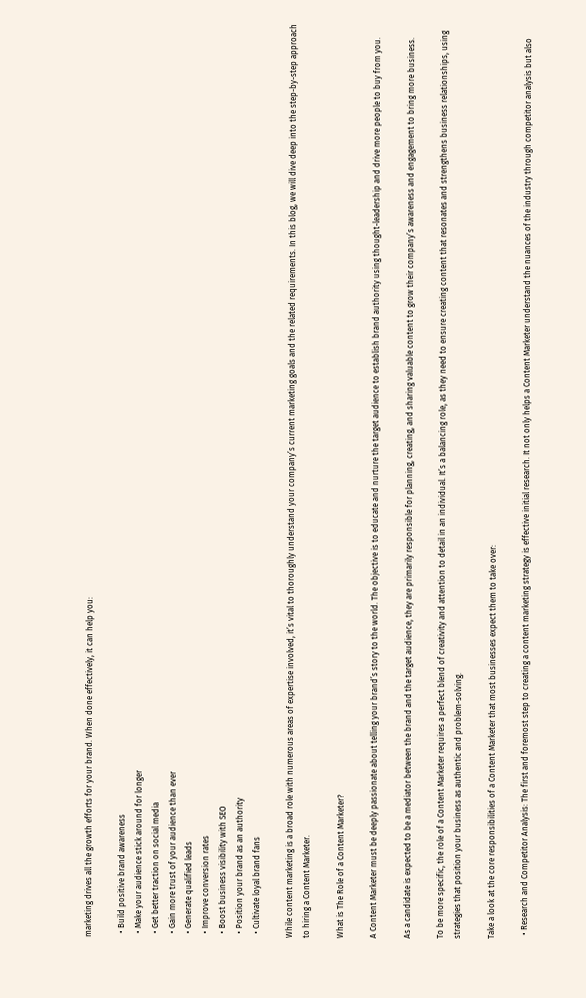marketing drives all the growth efforts for your brand. When done effectively, it can help you:

  • Build positive brand awareness
  • Make your audience stick around for longer
  • Get better traction on social media
  • Gain more trust of your audience than ever
  • Generate qualified leads
  • Improve conversion rates
  • Boost business visibility with SEO
  • Position your brand as an authority
  • Cultivate loyal brand fans

While content marketing is a broad role with numerous areas of expertise involved, it’s vital to thoroughly understand your company’s current marketing goals and the related requirements. In this blog, we will dive deep into the step-by-step approach to hiring a Content Marketer.

What is The Role of a Content Marketer?

A Content Marketer must be deeply passionate about telling your brand’s story to the world. The objective is to educate and nurture the target audience to establish brand authority using thought-leadership and drive more people to buy from you.

As a candidate is expected to be a mediator between the brand and the target audience, they are primarily responsible for planning, creating, and sharing valuable content to grow their company’s awareness and engagement to bring more business.

To be more specific, the role of a Content Marketer requires a perfect blend of creativity and attention to detail in an individual. It’s a balancing role, as they need to ensure creating content that resonates and strengthens business relationships, using strategies that position your business as authentic and problem-solving.

Take a look at the core responsibilities of a Content Marketer that most businesses expect them to take over:

  • Research and Competitor Analysis: The first and foremost step to creating a content marketing strategy is effective initial research. It not only helps a Content Marketer understand the nuances of the industry through competitor analysis but also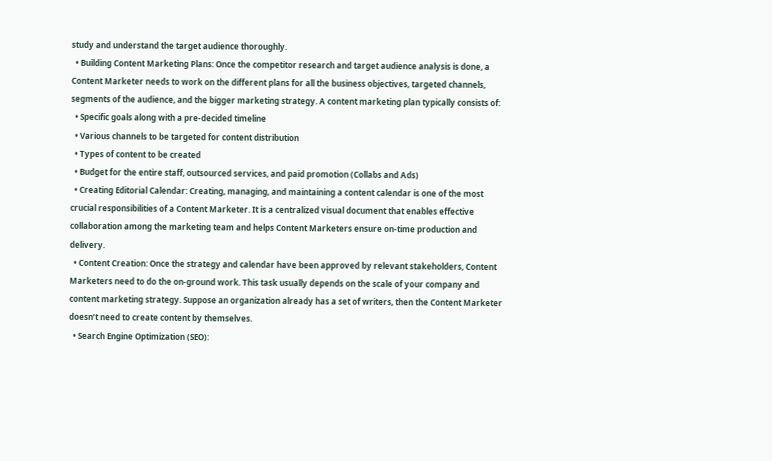study and understand the target audience thoroughly.
  • Building Content Marketing Plans: Once the competitor research and target audience analysis is done, a Content Marketer needs to work on the different plans for all the business objectives, targeted channels, segments of the audience, and the bigger marketing strategy. A content marketing plan typically consists of:
  • Specific goals along with a pre-decided timeline
  • Various channels to be targeted for content distribution
  • Types of content to be created
  • Budget for the entire staff, outsourced services, and paid promotion (Collabs and Ads)
  • Creating Editorial Calendar: Creating, managing, and maintaining a content calendar is one of the most crucial responsibilities of a Content Marketer. It is a centralized visual document that enables effective collaboration among the marketing team and helps Content Marketers ensure on-time production and delivery.
  • Content Creation: Once the strategy and calendar have been approved by relevant stakeholders, Content Marketers need to do the on-ground work. This task usually depends on the scale of your company and content marketing strategy. Suppose an organization already has a set of writers, then the Content Marketer doesn’t need to create content by themselves.
  • Search Engine Optimization (SEO):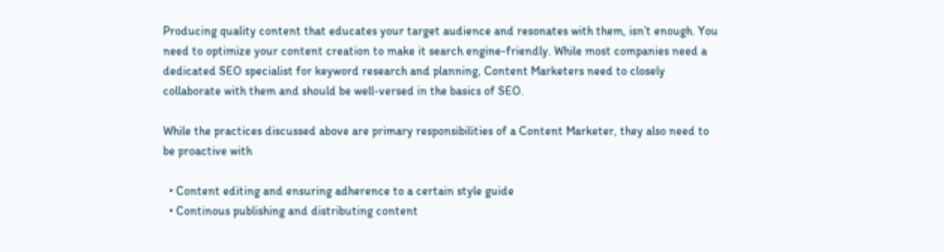Producing quality content that educates your target audience and resonates with them, isn’t enough. You need to optimize your content creation to make it search engine-friendly. While most companies need a dedicated SEO specialist for keyword research and planning, Content Marketers need to closely collaborate with them and should be well-versed in the basics of SEO.

While the practices discussed above are primary responsibilities of a Content Marketer, they also need to be proactive with

  • Content editing and ensuring adherence to a certain style guide
  • Continous publishing and distributing content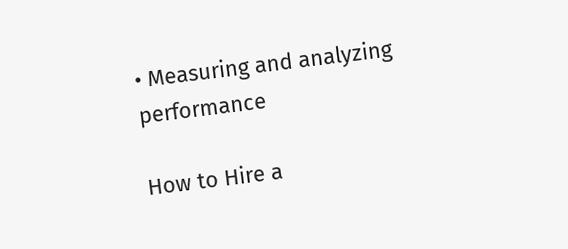• Measuring and analyzing performance

How to Hire a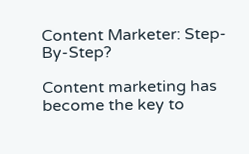Content Marketer: Step-By-Step?

Content marketing has become the key to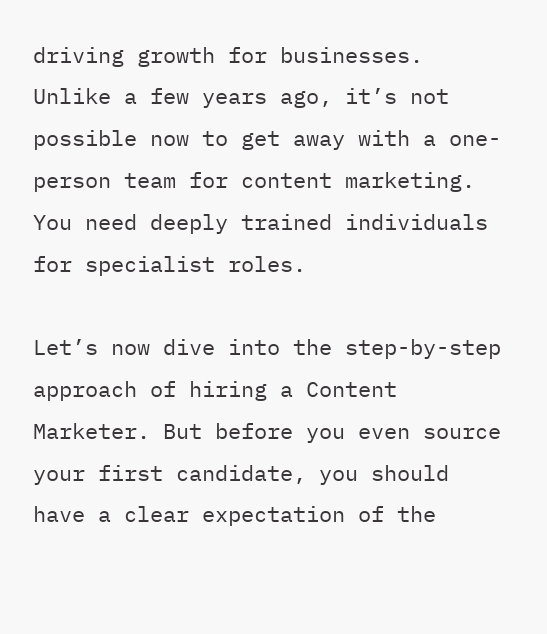driving growth for businesses. Unlike a few years ago, it’s not possible now to get away with a one-person team for content marketing. You need deeply trained individuals for specialist roles.

Let’s now dive into the step-by-step approach of hiring a Content Marketer. But before you even source your first candidate, you should have a clear expectation of the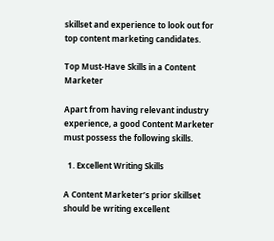skillset and experience to look out for top content marketing candidates.

Top Must-Have Skills in a Content Marketer

Apart from having relevant industry experience, a good Content Marketer must possess the following skills.

  1. Excellent Writing Skills

A Content Marketer’s prior skillset should be writing excellent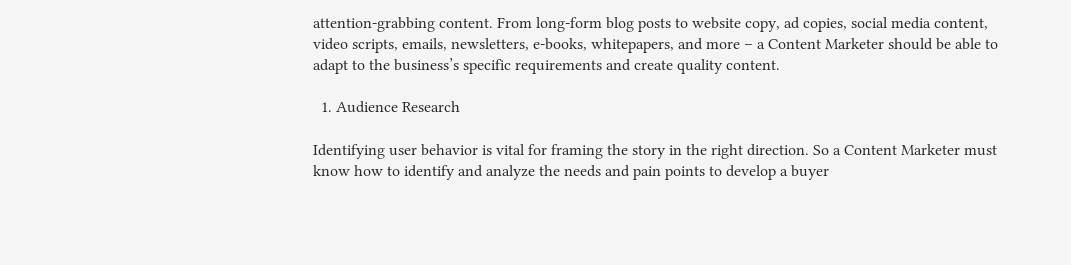attention-grabbing content. From long-form blog posts to website copy, ad copies, social media content, video scripts, emails, newsletters, e-books, whitepapers, and more – a Content Marketer should be able to adapt to the business’s specific requirements and create quality content.

  1. Audience Research

Identifying user behavior is vital for framing the story in the right direction. So a Content Marketer must know how to identify and analyze the needs and pain points to develop a buyer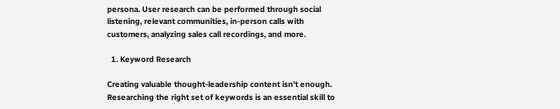persona. User research can be performed through social listening, relevant communities, in-person calls with customers, analyzing sales call recordings, and more.

  1. Keyword Research

Creating valuable thought-leadership content isn’t enough. Researching the right set of keywords is an essential skill to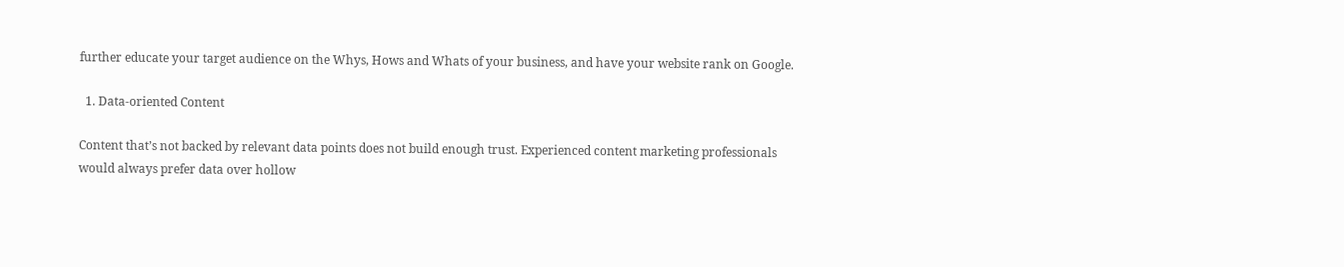further educate your target audience on the Whys, Hows and Whats of your business, and have your website rank on Google.

  1. Data-oriented Content

Content that’s not backed by relevant data points does not build enough trust. Experienced content marketing professionals would always prefer data over hollow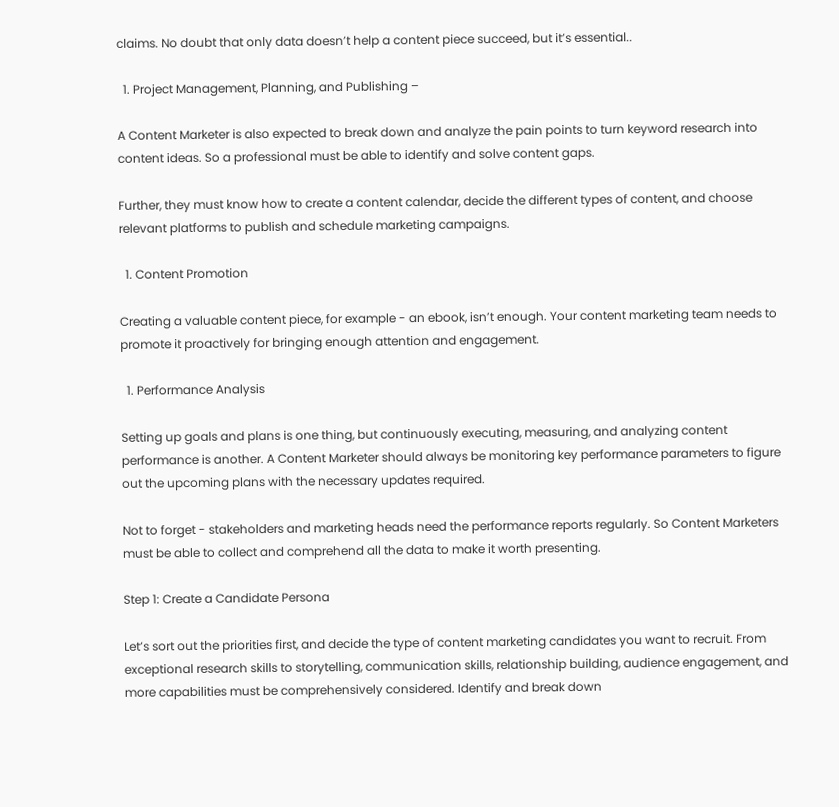claims. No doubt that only data doesn’t help a content piece succeed, but it’s essential..

  1. Project Management, Planning, and Publishing –

A Content Marketer is also expected to break down and analyze the pain points to turn keyword research into content ideas. So a professional must be able to identify and solve content gaps.

Further, they must know how to create a content calendar, decide the different types of content, and choose relevant platforms to publish and schedule marketing campaigns.

  1. Content Promotion

Creating a valuable content piece, for example - an ebook, isn’t enough. Your content marketing team needs to promote it proactively for bringing enough attention and engagement.

  1. Performance Analysis

Setting up goals and plans is one thing, but continuously executing, measuring, and analyzing content performance is another. A Content Marketer should always be monitoring key performance parameters to figure out the upcoming plans with the necessary updates required.

Not to forget - stakeholders and marketing heads need the performance reports regularly. So Content Marketers must be able to collect and comprehend all the data to make it worth presenting.

Step 1: Create a Candidate Persona

Let’s sort out the priorities first, and decide the type of content marketing candidates you want to recruit. From exceptional research skills to storytelling, communication skills, relationship building, audience engagement, and more capabilities must be comprehensively considered. Identify and break down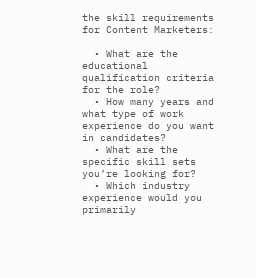the skill requirements for Content Marketers:

  • What are the educational qualification criteria for the role?
  • How many years and what type of work experience do you want in candidates?
  • What are the specific skill sets you’re looking for?
  • Which industry experience would you primarily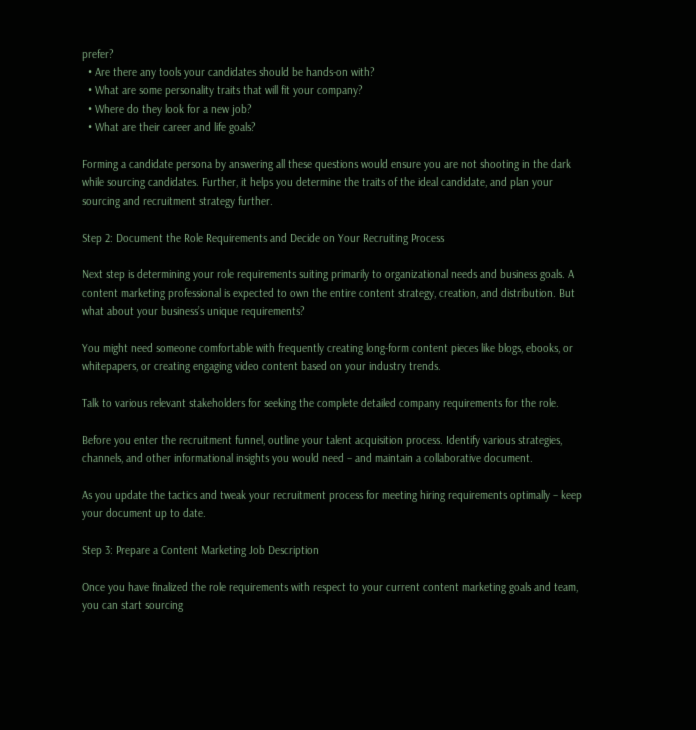prefer?
  • Are there any tools your candidates should be hands-on with?
  • What are some personality traits that will fit your company?
  • Where do they look for a new job?
  • What are their career and life goals?

Forming a candidate persona by answering all these questions would ensure you are not shooting in the dark while sourcing candidates. Further, it helps you determine the traits of the ideal candidate, and plan your sourcing and recruitment strategy further.

Step 2: Document the Role Requirements and Decide on Your Recruiting Process

Next step is determining your role requirements suiting primarily to organizational needs and business goals. A content marketing professional is expected to own the entire content strategy, creation, and distribution. But what about your business’s unique requirements?

You might need someone comfortable with frequently creating long-form content pieces like blogs, ebooks, or whitepapers, or creating engaging video content based on your industry trends.

Talk to various relevant stakeholders for seeking the complete detailed company requirements for the role.

Before you enter the recruitment funnel, outline your talent acquisition process. Identify various strategies, channels, and other informational insights you would need – and maintain a collaborative document.

As you update the tactics and tweak your recruitment process for meeting hiring requirements optimally – keep your document up to date.

Step 3: Prepare a Content Marketing Job Description

Once you have finalized the role requirements with respect to your current content marketing goals and team, you can start sourcing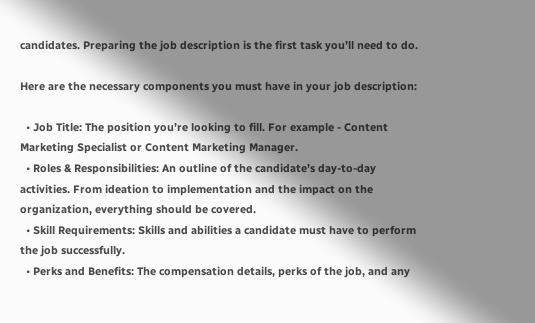candidates. Preparing the job description is the first task you’ll need to do.

Here are the necessary components you must have in your job description:

  • Job Title: The position you’re looking to fill. For example - Content Marketing Specialist or Content Marketing Manager.
  • Roles & Responsibilities: An outline of the candidate’s day-to-day activities. From ideation to implementation and the impact on the organization, everything should be covered.
  • Skill Requirements: Skills and abilities a candidate must have to perform the job successfully.
  • Perks and Benefits: The compensation details, perks of the job, and any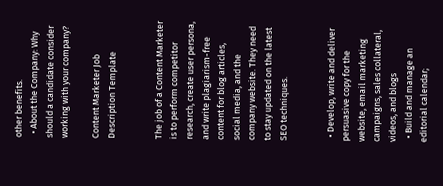other benefits.
  • About the Company: Why should a candidate consider working with your company?

Content Marketer Job Description Template


The job of a Content Marketer is to perform competitor research, create user persona, and write plagiarism-free content for blog articles, social media, and the company website. They need to stay updated on the latest SEO techniques.


  • Develop, write and deliver persuasive copy for the website, email marketing campaigns, sales collateral, videos, and blogs
  • Build and manage an editorial calendar;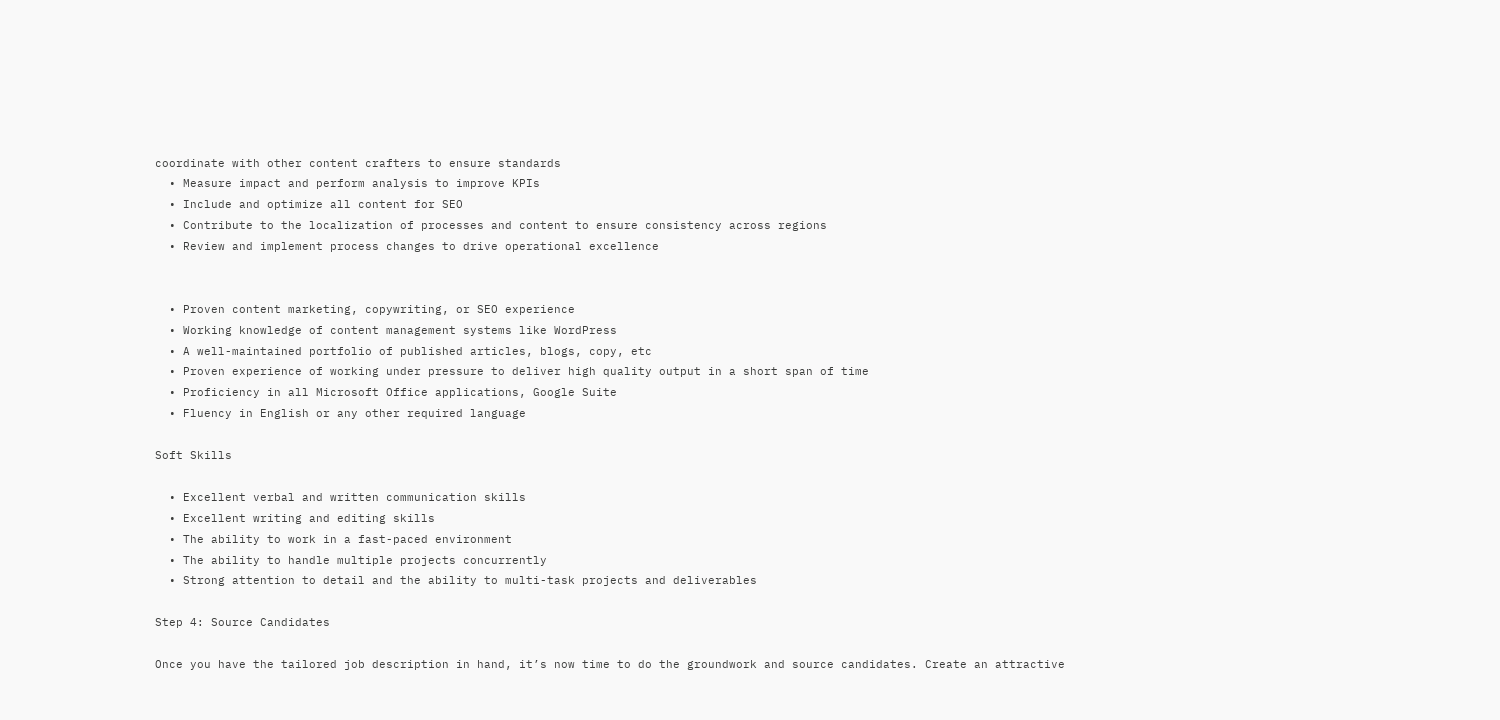coordinate with other content crafters to ensure standards
  • Measure impact and perform analysis to improve KPIs
  • Include and optimize all content for SEO
  • Contribute to the localization of processes and content to ensure consistency across regions
  • Review and implement process changes to drive operational excellence


  • Proven content marketing, copywriting, or SEO experience
  • Working knowledge of content management systems like WordPress
  • A well-maintained portfolio of published articles, blogs, copy, etc
  • Proven experience of working under pressure to deliver high quality output in a short span of time
  • Proficiency in all Microsoft Office applications, Google Suite
  • Fluency in English or any other required language

Soft Skills

  • Excellent verbal and written communication skills
  • Excellent writing and editing skills
  • The ability to work in a fast-paced environment
  • The ability to handle multiple projects concurrently
  • Strong attention to detail and the ability to multi-task projects and deliverables

Step 4: Source Candidates

Once you have the tailored job description in hand, it’s now time to do the groundwork and source candidates. Create an attractive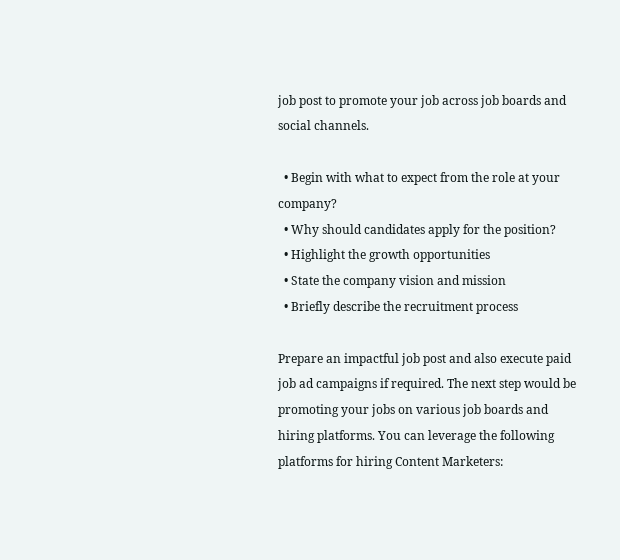job post to promote your job across job boards and social channels.

  • Begin with what to expect from the role at your company?
  • Why should candidates apply for the position?
  • Highlight the growth opportunities
  • State the company vision and mission
  • Briefly describe the recruitment process

Prepare an impactful job post and also execute paid job ad campaigns if required. The next step would be promoting your jobs on various job boards and hiring platforms. You can leverage the following platforms for hiring Content Marketers: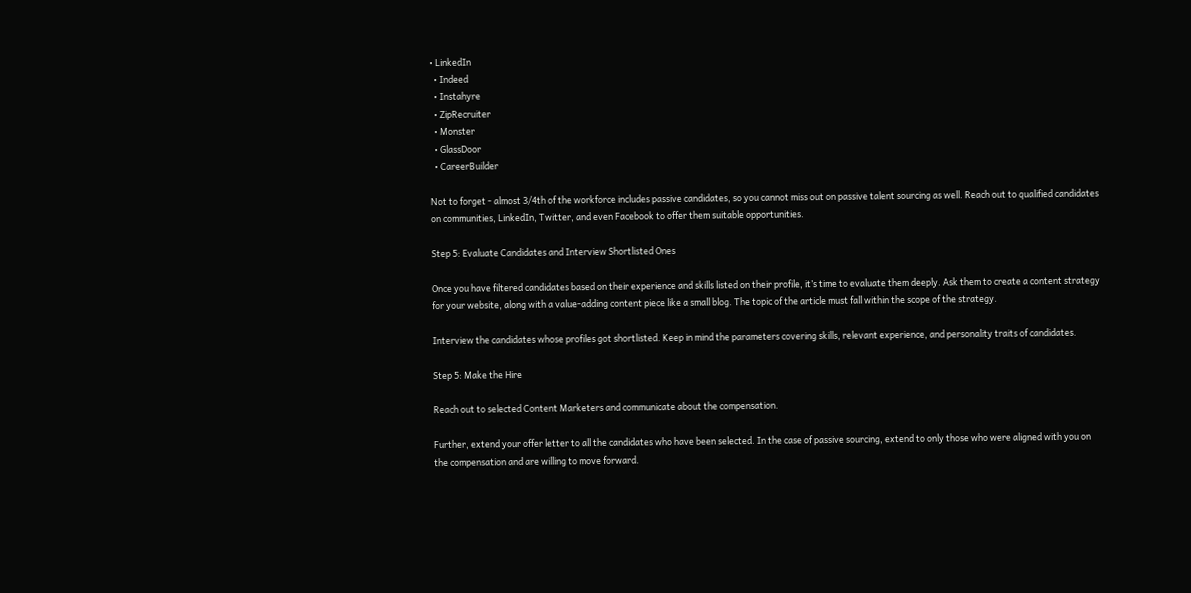• LinkedIn
  • Indeed
  • Instahyre
  • ZipRecruiter
  • Monster
  • GlassDoor
  • CareerBuilder

Not to forget - almost 3/4th of the workforce includes passive candidates, so you cannot miss out on passive talent sourcing as well. Reach out to qualified candidates on communities, LinkedIn, Twitter, and even Facebook to offer them suitable opportunities.

Step 5: Evaluate Candidates and Interview Shortlisted Ones

Once you have filtered candidates based on their experience and skills listed on their profile, it’s time to evaluate them deeply. Ask them to create a content strategy for your website, along with a value-adding content piece like a small blog. The topic of the article must fall within the scope of the strategy.

Interview the candidates whose profiles got shortlisted. Keep in mind the parameters covering skills, relevant experience, and personality traits of candidates.

Step 5: Make the Hire

Reach out to selected Content Marketers and communicate about the compensation.

Further, extend your offer letter to all the candidates who have been selected. In the case of passive sourcing, extend to only those who were aligned with you on the compensation and are willing to move forward.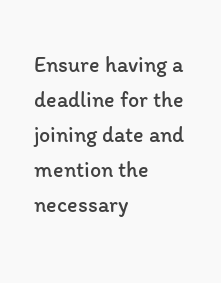Ensure having a deadline for the joining date and mention the necessary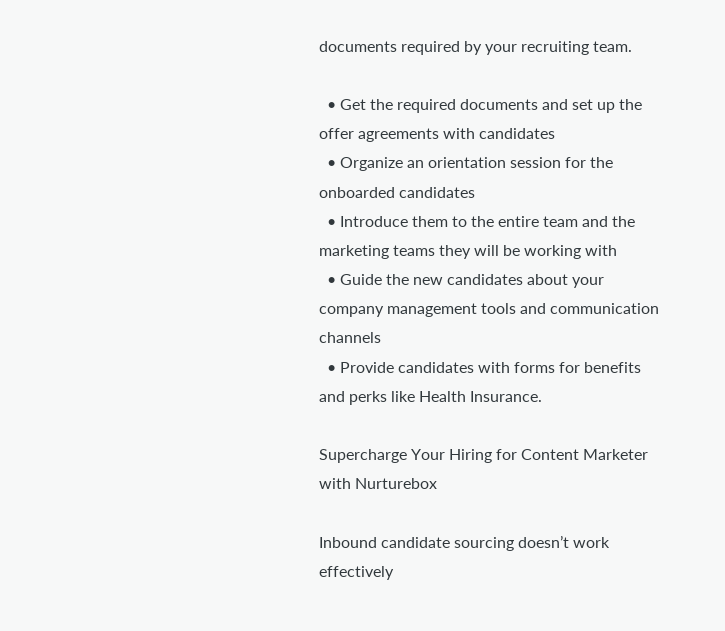documents required by your recruiting team.

  • Get the required documents and set up the offer agreements with candidates
  • Organize an orientation session for the onboarded candidates
  • Introduce them to the entire team and the marketing teams they will be working with
  • Guide the new candidates about your company management tools and communication channels
  • Provide candidates with forms for benefits and perks like Health Insurance.

Supercharge Your Hiring for Content Marketer with Nurturebox

Inbound candidate sourcing doesn’t work effectively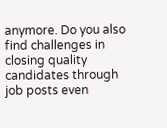anymore. Do you also find challenges in closing quality candidates through job posts even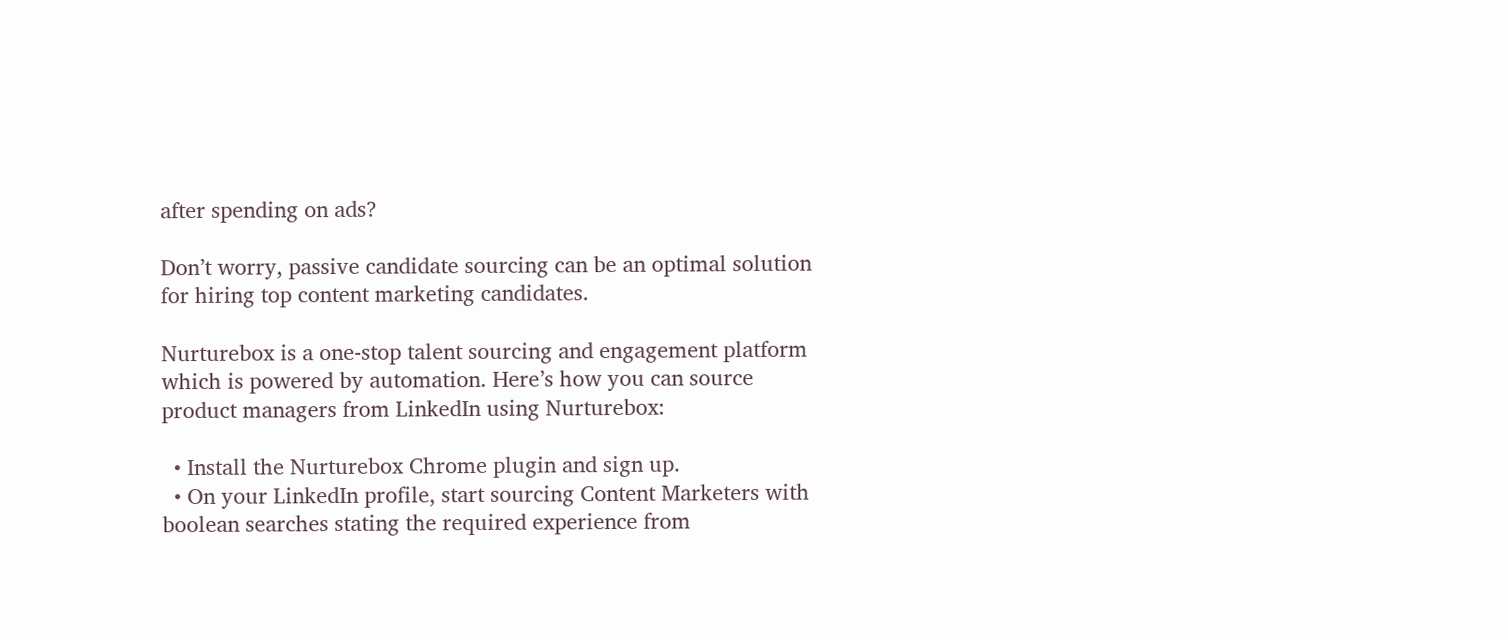after spending on ads?

Don’t worry, passive candidate sourcing can be an optimal solution for hiring top content marketing candidates.

Nurturebox is a one-stop talent sourcing and engagement platform which is powered by automation. Here’s how you can source product managers from LinkedIn using Nurturebox:

  • Install the Nurturebox Chrome plugin and sign up.
  • On your LinkedIn profile, start sourcing Content Marketers with boolean searches stating the required experience from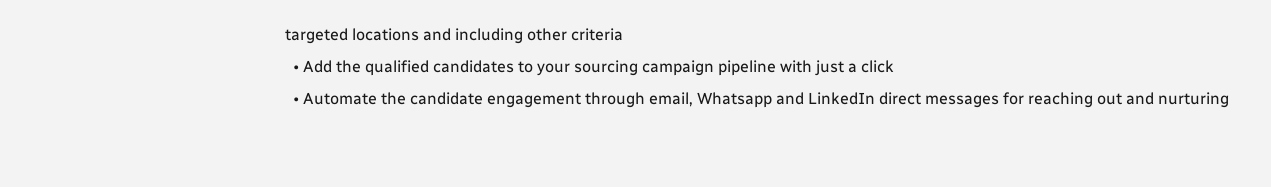targeted locations and including other criteria
  • Add the qualified candidates to your sourcing campaign pipeline with just a click
  • Automate the candidate engagement through email, Whatsapp and LinkedIn direct messages for reaching out and nurturing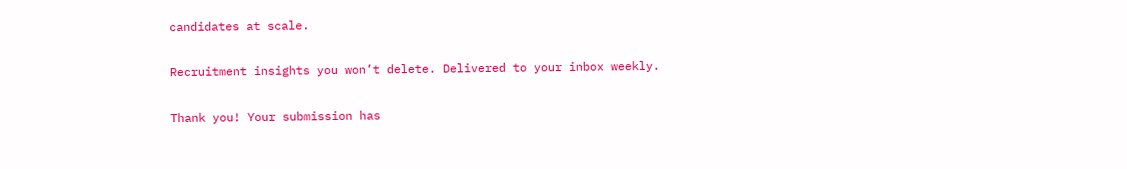candidates at scale.

Recruitment insights you won’t delete. Delivered to your inbox weekly.

Thank you! Your submission has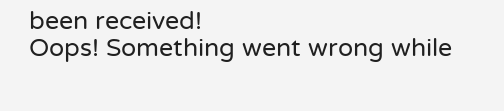been received!
Oops! Something went wrong while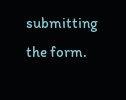submitting the form.